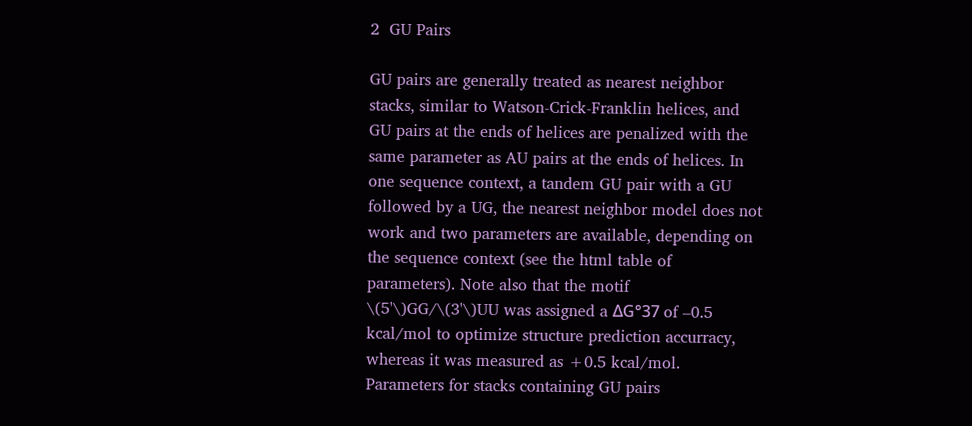2  GU Pairs

GU pairs are generally treated as nearest neighbor stacks, similar to Watson-Crick-Franklin helices, and GU pairs at the ends of helices are penalized with the same parameter as AU pairs at the ends of helices. In one sequence context, a tandem GU pair with a GU followed by a UG, the nearest neighbor model does not work and two parameters are available, depending on the sequence context (see the html table of parameters). Note also that the motif \(5'\)GG/\(3'\)UU was assigned a ΔG°37 of –0.5 kcal/mol to optimize structure prediction accurracy, whereas it was measured as +0.5 kcal/mol. Parameters for stacks containing GU pairs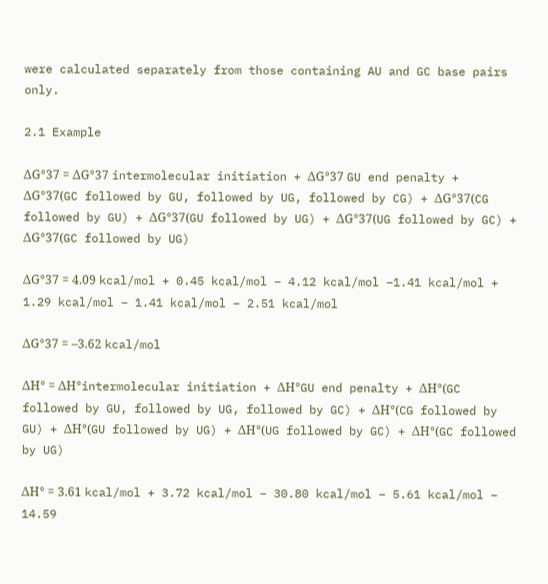were calculated separately from those containing AU and GC base pairs only.

2.1 Example

ΔG°37 = ΔG°37 intermolecular initiation + ΔG°37 GU end penalty + ΔG°37(GC followed by GU, followed by UG, followed by CG) + ΔG°37(CG followed by GU) + ΔG°37(GU followed by UG) + ΔG°37(UG followed by GC) + ΔG°37(GC followed by UG)

ΔG°37 = 4.09 kcal/mol + 0.45 kcal/mol – 4.12 kcal/mol –1.41 kcal/mol + 1.29 kcal/mol – 1.41 kcal/mol – 2.51 kcal/mol

ΔG°37 = –3.62 kcal/mol

ΔH° = ΔH°intermolecular initiation + ΔH°GU end penalty + ΔH°(GC followed by GU, followed by UG, followed by GC) + ΔH°(CG followed by GU) + ΔH°(GU followed by UG) + ΔH°(UG followed by GC) + ΔH°(GC followed by UG)

ΔH° = 3.61 kcal/mol + 3.72 kcal/mol – 30.80 kcal/mol – 5.61 kcal/mol – 14.59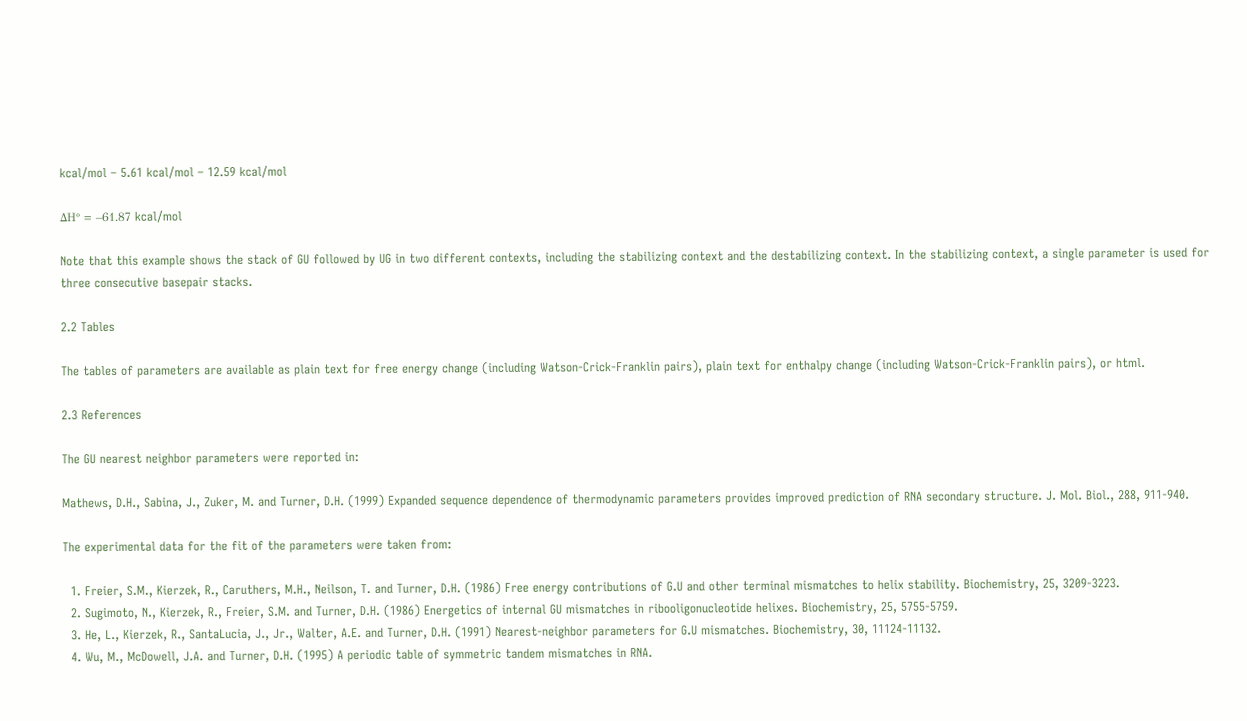kcal/mol – 5.61 kcal/mol – 12.59 kcal/mol

ΔH° = –61.87 kcal/mol

Note that this example shows the stack of GU followed by UG in two different contexts, including the stabilizing context and the destabilizing context. In the stabilizing context, a single parameter is used for three consecutive basepair stacks.

2.2 Tables

The tables of parameters are available as plain text for free energy change (including Watson-Crick-Franklin pairs), plain text for enthalpy change (including Watson-Crick-Franklin pairs), or html.

2.3 References

The GU nearest neighbor parameters were reported in:

Mathews, D.H., Sabina, J., Zuker, M. and Turner, D.H. (1999) Expanded sequence dependence of thermodynamic parameters provides improved prediction of RNA secondary structure. J. Mol. Biol., 288, 911-940.

The experimental data for the fit of the parameters were taken from:

  1. Freier, S.M., Kierzek, R., Caruthers, M.H., Neilson, T. and Turner, D.H. (1986) Free energy contributions of G.U and other terminal mismatches to helix stability. Biochemistry, 25, 3209-3223.
  2. Sugimoto, N., Kierzek, R., Freier, S.M. and Turner, D.H. (1986) Energetics of internal GU mismatches in ribooligonucleotide helixes. Biochemistry, 25, 5755-5759.
  3. He, L., Kierzek, R., SantaLucia, J., Jr., Walter, A.E. and Turner, D.H. (1991) Nearest-neighbor parameters for G.U mismatches. Biochemistry, 30, 11124-11132.
  4. Wu, M., McDowell, J.A. and Turner, D.H. (1995) A periodic table of symmetric tandem mismatches in RNA.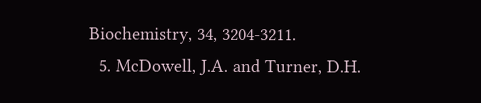Biochemistry, 34, 3204-3211.
  5. McDowell, J.A. and Turner, D.H.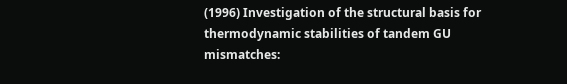(1996) Investigation of the structural basis for thermodynamic stabilities of tandem GU mismatches: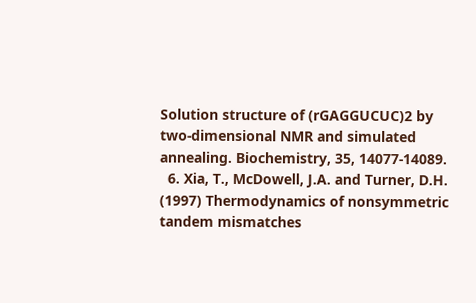Solution structure of (rGAGGUCUC)2 by two-dimensional NMR and simulated annealing. Biochemistry, 35, 14077-14089.
  6. Xia, T., McDowell, J.A. and Turner, D.H. (1997) Thermodynamics of nonsymmetric tandem mismatches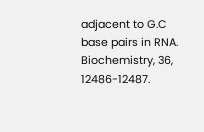adjacent to G.C base pairs in RNA. Biochemistry, 36, 12486-12487.